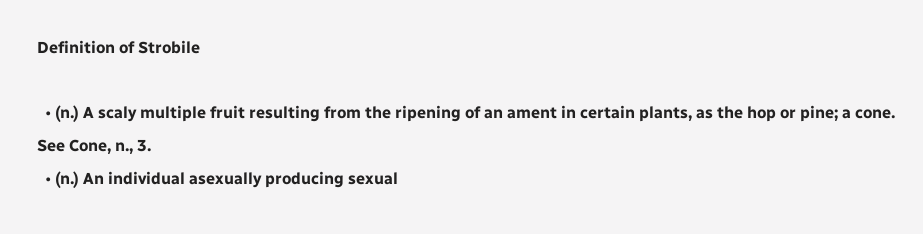Definition of Strobile

  • (n.) A scaly multiple fruit resulting from the ripening of an ament in certain plants, as the hop or pine; a cone. See Cone, n., 3.
  • (n.) An individual asexually producing sexual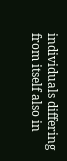individuals differing from itself also in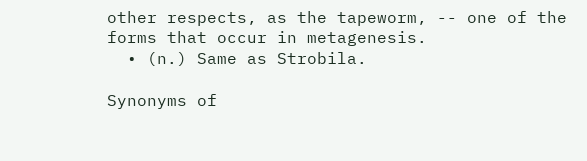other respects, as the tapeworm, -- one of the forms that occur in metagenesis.
  • (n.) Same as Strobila.

Synonyms of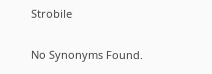Strobile

No Synonyms Found.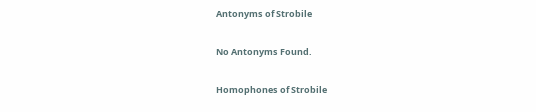Antonyms of Strobile

No Antonyms Found.

Homophones of Strobile